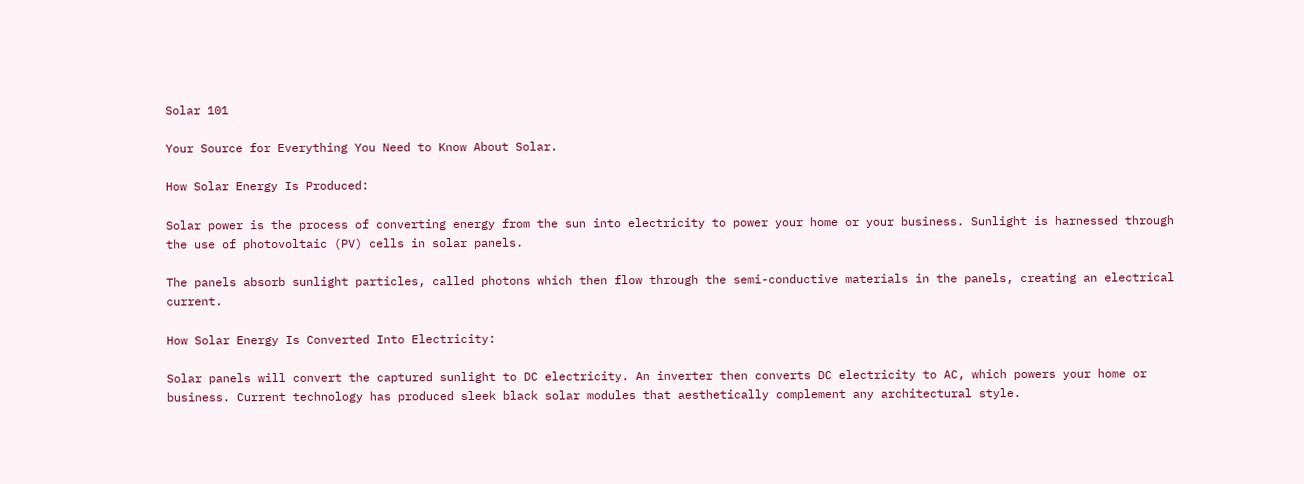Solar 101

Your Source for Everything You Need to Know About Solar.

How Solar Energy Is Produced:

Solar power is the process of converting energy from the sun into electricity to power your home or your business. Sunlight is harnessed through the use of photovoltaic (PV) cells in solar panels.

The panels absorb sunlight particles, called photons which then flow through the semi-conductive materials in the panels, creating an electrical current.

How Solar Energy Is Converted Into Electricity:

Solar panels will convert the captured sunlight to DC electricity. An inverter then converts DC electricity to AC, which powers your home or business. Current technology has produced sleek black solar modules that aesthetically complement any architectural style.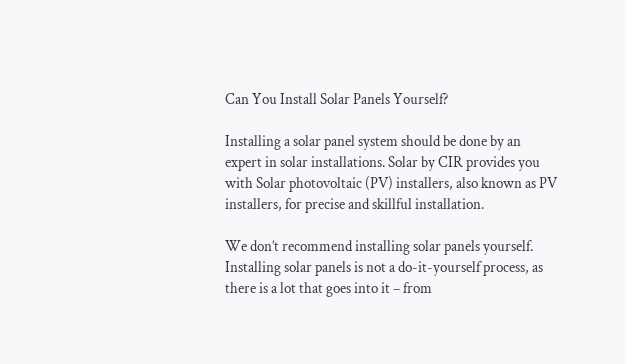Can You Install Solar Panels Yourself?

Installing a solar panel system should be done by an expert in solar installations. Solar by CIR provides you with Solar photovoltaic (PV) installers, also known as PV installers, for precise and skillful installation.

We don’t recommend installing solar panels yourself. Installing solar panels is not a do-it-yourself process, as there is a lot that goes into it – from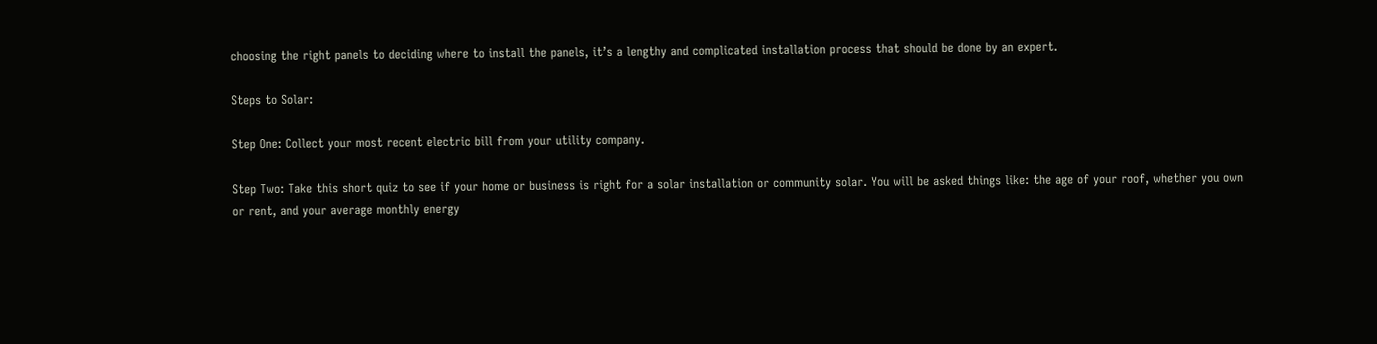choosing the right panels to deciding where to install the panels, it’s a lengthy and complicated installation process that should be done by an expert.

Steps to Solar:

Step One: Collect your most recent electric bill from your utility company.

Step Two: Take this short quiz to see if your home or business is right for a solar installation or community solar. You will be asked things like: the age of your roof, whether you own or rent, and your average monthly energy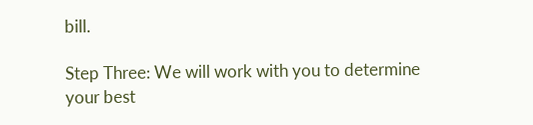bill.

Step Three: We will work with you to determine your best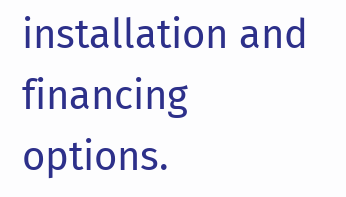installation and financing options.